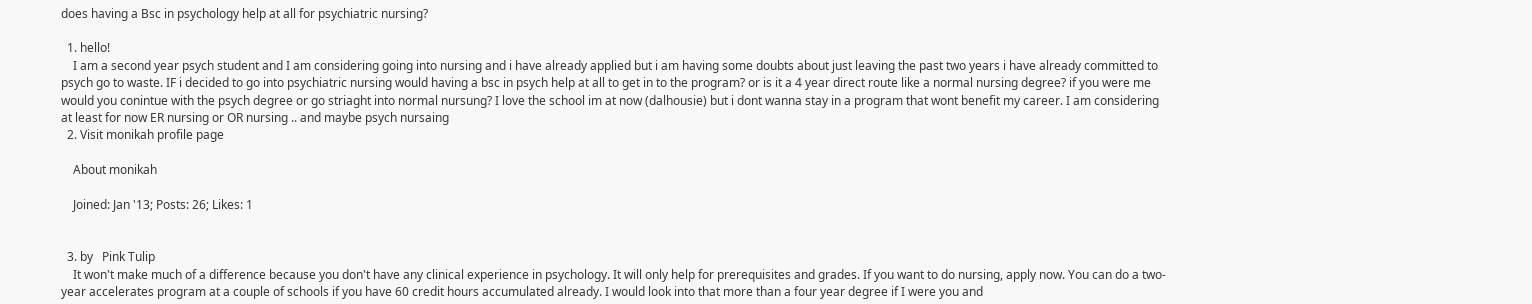does having a Bsc in psychology help at all for psychiatric nursing?

  1. hello!
    I am a second year psych student and I am considering going into nursing and i have already applied but i am having some doubts about just leaving the past two years i have already committed to psych go to waste. IF i decided to go into psychiatric nursing would having a bsc in psych help at all to get in to the program? or is it a 4 year direct route like a normal nursing degree? if you were me would you conintue with the psych degree or go striaght into normal nursung? I love the school im at now (dalhousie) but i dont wanna stay in a program that wont benefit my career. I am considering at least for now ER nursing or OR nursing .. and maybe psych nursaing
  2. Visit monikah profile page

    About monikah

    Joined: Jan '13; Posts: 26; Likes: 1


  3. by   Pink Tulip
    It won't make much of a difference because you don't have any clinical experience in psychology. It will only help for prerequisites and grades. If you want to do nursing, apply now. You can do a two-year accelerates program at a couple of schools if you have 60 credit hours accumulated already. I would look into that more than a four year degree if I were you and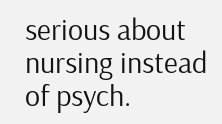serious about nursing instead of psych.